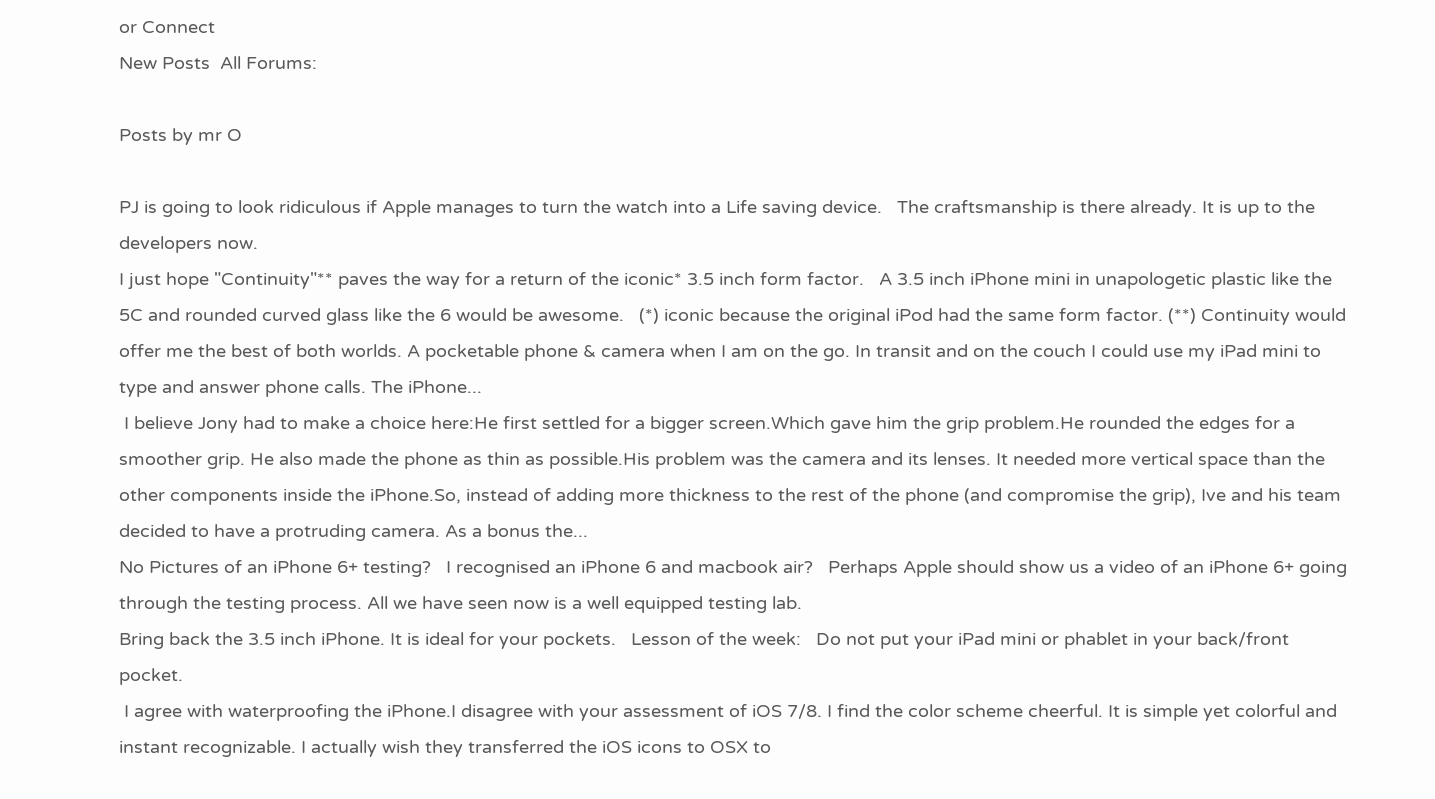or Connect
New Posts  All Forums:

Posts by mr O

PJ is going to look ridiculous if Apple manages to turn the watch into a Life saving device.   The craftsmanship is there already. It is up to the developers now.
I just hope "Continuity"** paves the way for a return of the iconic* 3.5 inch form factor.   A 3.5 inch iPhone mini in unapologetic plastic like the 5C and rounded curved glass like the 6 would be awesome.   (*) iconic because the original iPod had the same form factor. (**) Continuity would offer me the best of both worlds. A pocketable phone & camera when I am on the go. In transit and on the couch I could use my iPad mini to type and answer phone calls. The iPhone...
 I believe Jony had to make a choice here:He first settled for a bigger screen.Which gave him the grip problem.He rounded the edges for a smoother grip. He also made the phone as thin as possible.His problem was the camera and its lenses. It needed more vertical space than the other components inside the iPhone.So, instead of adding more thickness to the rest of the phone (and compromise the grip), Ive and his team decided to have a protruding camera. As a bonus the...
No Pictures of an iPhone 6+ testing?   I recognised an iPhone 6 and macbook air?   Perhaps Apple should show us a video of an iPhone 6+ going through the testing process. All we have seen now is a well equipped testing lab.
Bring back the 3.5 inch iPhone. It is ideal for your pockets.   Lesson of the week:   Do not put your iPad mini or phablet in your back/front pocket.
 I agree with waterproofing the iPhone.I disagree with your assessment of iOS 7/8. I find the color scheme cheerful. It is simple yet colorful and instant recognizable. I actually wish they transferred the iOS icons to OSX to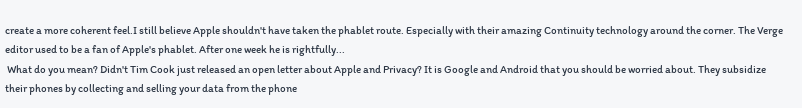create a more coherent feel.I still believe Apple shouldn't have taken the phablet route. Especially with their amazing Continuity technology around the corner. The Verge editor used to be a fan of Apple's phablet. After one week he is rightfully...
 What do you mean? Didn't Tim Cook just released an open letter about Apple and Privacy? It is Google and Android that you should be worried about. They subsidize their phones by collecting and selling your data from the phone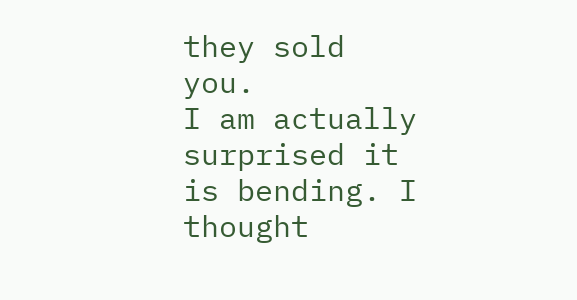they sold you.
I am actually surprised it is bending. I thought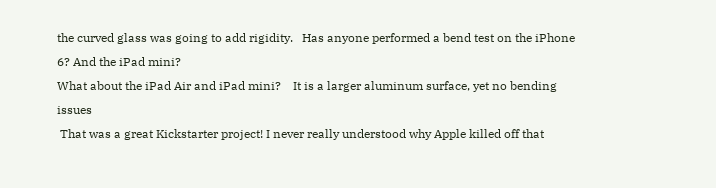the curved glass was going to add rigidity.   Has anyone performed a bend test on the iPhone 6? And the iPad mini?
What about the iPad Air and iPad mini?    It is a larger aluminum surface, yet no bending issues
 That was a great Kickstarter project! I never really understood why Apple killed off that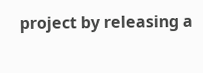project by releasing a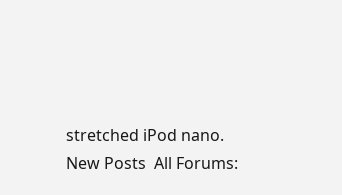stretched iPod nano.
New Posts  All Forums: